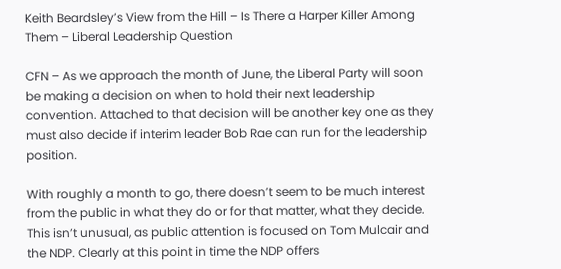Keith Beardsley’s View from the Hill – Is There a Harper Killer Among Them – Liberal Leadership Question

CFN – As we approach the month of June, the Liberal Party will soon be making a decision on when to hold their next leadership convention. Attached to that decision will be another key one as they must also decide if interim leader Bob Rae can run for the leadership position.

With roughly a month to go, there doesn’t seem to be much interest from the public in what they do or for that matter, what they decide. This isn’t unusual, as public attention is focused on Tom Mulcair and the NDP. Clearly at this point in time the NDP offers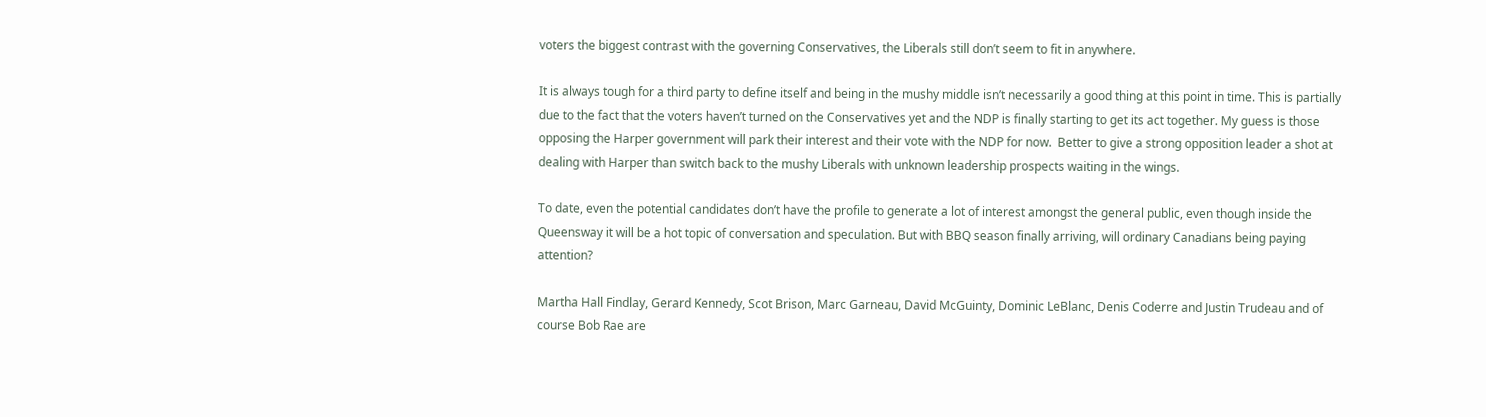voters the biggest contrast with the governing Conservatives, the Liberals still don’t seem to fit in anywhere.

It is always tough for a third party to define itself and being in the mushy middle isn’t necessarily a good thing at this point in time. This is partially due to the fact that the voters haven’t turned on the Conservatives yet and the NDP is finally starting to get its act together. My guess is those opposing the Harper government will park their interest and their vote with the NDP for now.  Better to give a strong opposition leader a shot at dealing with Harper than switch back to the mushy Liberals with unknown leadership prospects waiting in the wings.

To date, even the potential candidates don’t have the profile to generate a lot of interest amongst the general public, even though inside the Queensway it will be a hot topic of conversation and speculation. But with BBQ season finally arriving, will ordinary Canadians being paying attention?

Martha Hall Findlay, Gerard Kennedy, Scot Brison, Marc Garneau, David McGuinty, Dominic LeBlanc, Denis Coderre and Justin Trudeau and of course Bob Rae are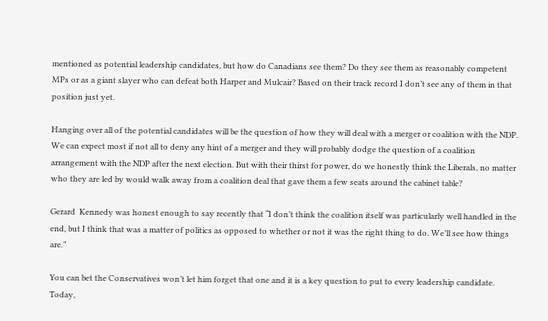mentioned as potential leadership candidates, but how do Canadians see them? Do they see them as reasonably competent MPs or as a giant slayer who can defeat both Harper and Mulcair? Based on their track record I don’t see any of them in that position just yet.

Hanging over all of the potential candidates will be the question of how they will deal with a merger or coalition with the NDP. We can expect most if not all to deny any hint of a merger and they will probably dodge the question of a coalition arrangement with the NDP after the next election. But with their thirst for power, do we honestly think the Liberals, no matter who they are led by would walk away from a coalition deal that gave them a few seats around the cabinet table?

Gerard  Kennedy was honest enough to say recently that “I don’t think the coalition itself was particularly well handled in the end, but I think that was a matter of politics as opposed to whether or not it was the right thing to do. We’ll see how things are.”

You can bet the Conservatives won’t let him forget that one and it is a key question to put to every leadership candidate. Today,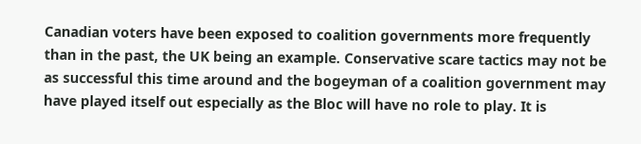Canadian voters have been exposed to coalition governments more frequently than in the past, the UK being an example. Conservative scare tactics may not be as successful this time around and the bogeyman of a coalition government may have played itself out especially as the Bloc will have no role to play. It is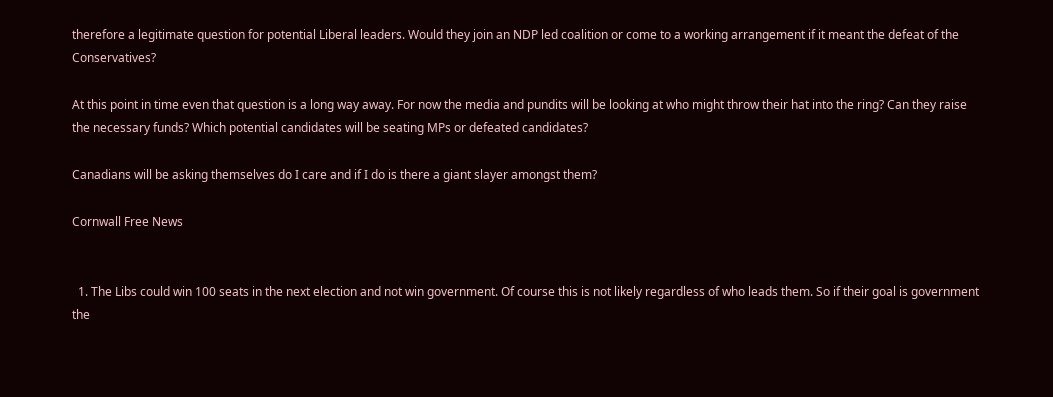therefore a legitimate question for potential Liberal leaders. Would they join an NDP led coalition or come to a working arrangement if it meant the defeat of the Conservatives?

At this point in time even that question is a long way away. For now the media and pundits will be looking at who might throw their hat into the ring? Can they raise the necessary funds? Which potential candidates will be seating MPs or defeated candidates?

Canadians will be asking themselves do I care and if I do is there a giant slayer amongst them?

Cornwall Free News


  1. The Libs could win 100 seats in the next election and not win government. Of course this is not likely regardless of who leads them. So if their goal is government the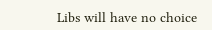Libs will have no choice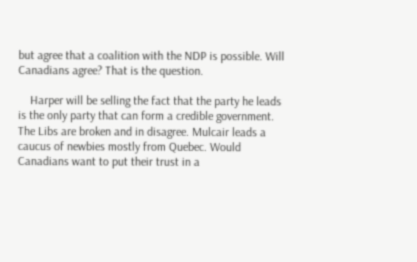but agree that a coalition with the NDP is possible. Will Canadians agree? That is the question.

    Harper will be selling the fact that the party he leads is the only party that can form a credible government. The Libs are broken and in disagree. Mulcair leads a caucus of newbies mostly from Quebec. Would Canadians want to put their trust in a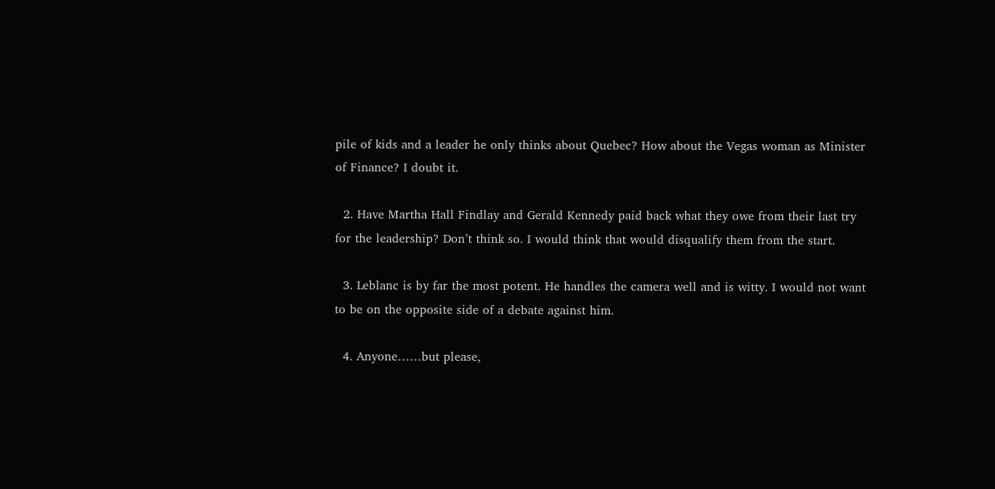pile of kids and a leader he only thinks about Quebec? How about the Vegas woman as Minister of Finance? I doubt it.

  2. Have Martha Hall Findlay and Gerald Kennedy paid back what they owe from their last try for the leadership? Don’t think so. I would think that would disqualify them from the start.

  3. Leblanc is by far the most potent. He handles the camera well and is witty. I would not want to be on the opposite side of a debate against him.

  4. Anyone……but please,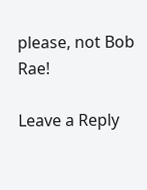please, not Bob Rae!

Leave a Reply